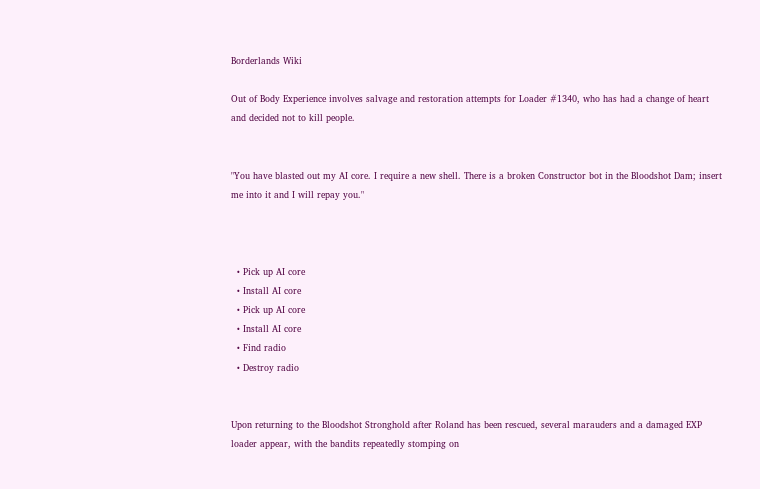Borderlands Wiki

Out of Body Experience involves salvage and restoration attempts for Loader #1340, who has had a change of heart and decided not to kill people.


"You have blasted out my AI core. I require a new shell. There is a broken Constructor bot in the Bloodshot Dam; insert me into it and I will repay you."



  • Pick up AI core
  • Install AI core
  • Pick up AI core
  • Install AI core
  • Find radio
  • Destroy radio


Upon returning to the Bloodshot Stronghold after Roland has been rescued, several marauders and a damaged EXP loader appear, with the bandits repeatedly stomping on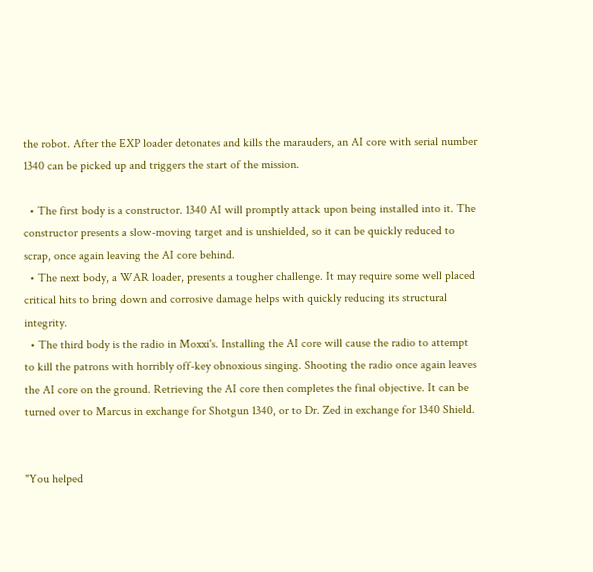the robot. After the EXP loader detonates and kills the marauders, an AI core with serial number 1340 can be picked up and triggers the start of the mission.

  • The first body is a constructor. 1340 AI will promptly attack upon being installed into it. The constructor presents a slow-moving target and is unshielded, so it can be quickly reduced to scrap, once again leaving the AI core behind.
  • The next body, a WAR loader, presents a tougher challenge. It may require some well placed critical hits to bring down and corrosive damage helps with quickly reducing its structural integrity.
  • The third body is the radio in Moxxi's. Installing the AI core will cause the radio to attempt to kill the patrons with horribly off-key obnoxious singing. Shooting the radio once again leaves the AI core on the ground. Retrieving the AI core then completes the final objective. It can be turned over to Marcus in exchange for Shotgun 1340, or to Dr. Zed in exchange for 1340 Shield.


"You helped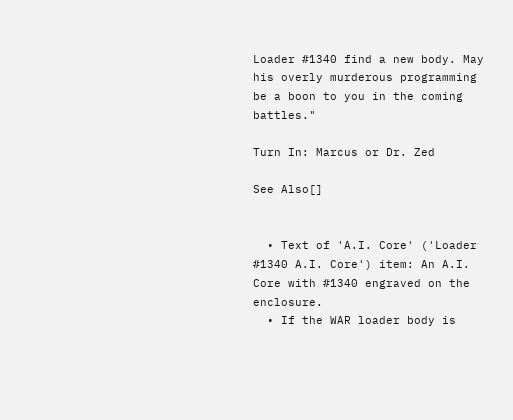Loader #1340 find a new body. May his overly murderous programming be a boon to you in the coming battles."

Turn In: Marcus or Dr. Zed

See Also[]


  • Text of 'A.I. Core' ('Loader #1340 A.I. Core') item: An A.I. Core with #1340 engraved on the enclosure.
  • If the WAR loader body is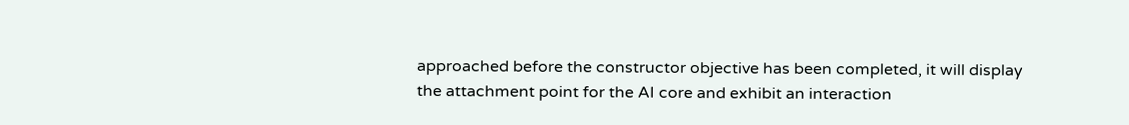approached before the constructor objective has been completed, it will display the attachment point for the AI core and exhibit an interaction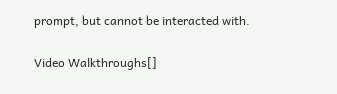prompt, but cannot be interacted with.

Video Walkthroughs[]